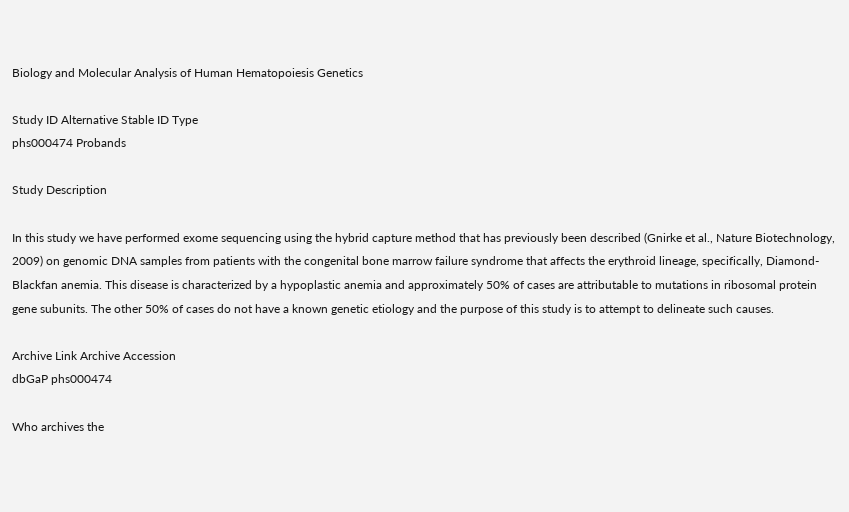Biology and Molecular Analysis of Human Hematopoiesis Genetics

Study ID Alternative Stable ID Type
phs000474 Probands

Study Description

In this study we have performed exome sequencing using the hybrid capture method that has previously been described (Gnirke et al., Nature Biotechnology, 2009) on genomic DNA samples from patients with the congenital bone marrow failure syndrome that affects the erythroid lineage, specifically, Diamond-Blackfan anemia. This disease is characterized by a hypoplastic anemia and approximately 50% of cases are attributable to mutations in ribosomal protein gene subunits. The other 50% of cases do not have a known genetic etiology and the purpose of this study is to attempt to delineate such causes.

Archive Link Archive Accession
dbGaP phs000474

Who archives the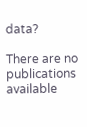data?

There are no publications available